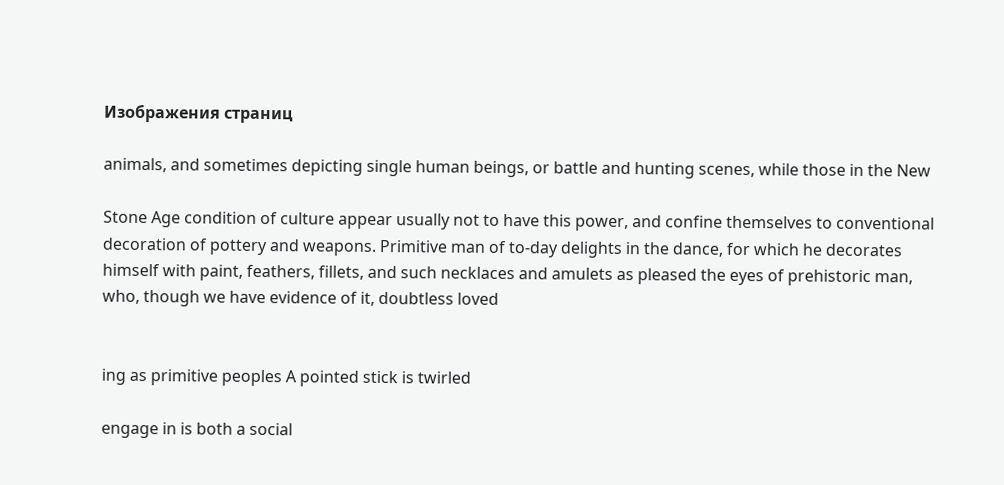Изображения страниц

animals, and sometimes depicting single human beings, or battle and hunting scenes, while those in the New

Stone Age condition of culture appear usually not to have this power, and confine themselves to conventional decoration of pottery and weapons. Primitive man of to-day delights in the dance, for which he decorates himself with paint, feathers, fillets, and such necklaces and amulets as pleased the eyes of prehistoric man, who, though we have evidence of it, doubtless loved


ing as primitive peoples A pointed stick is twirled

engage in is both a social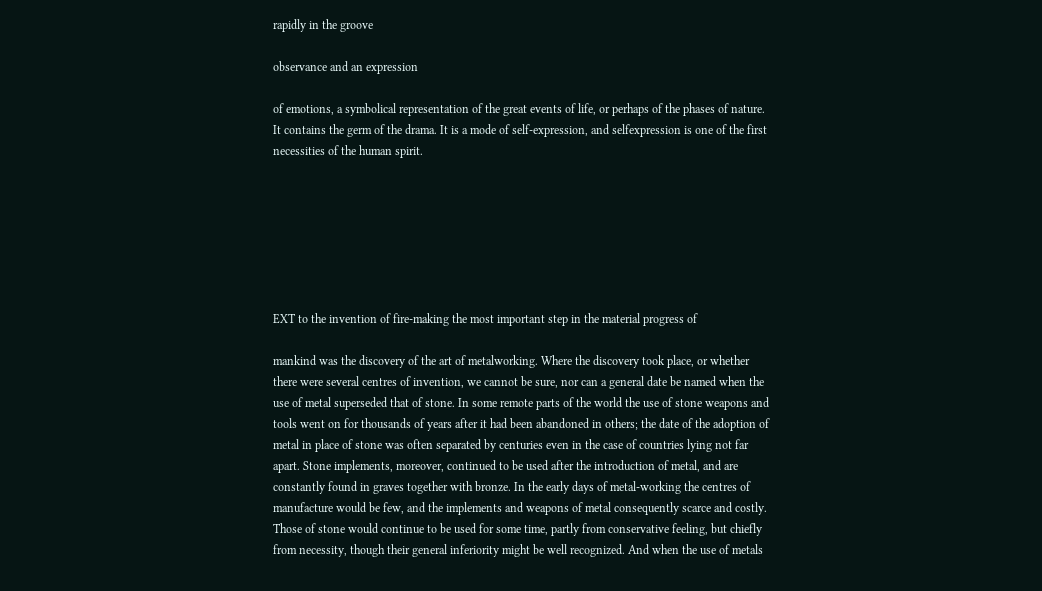rapidly in the groove

observance and an expression

of emotions, a symbolical representation of the great events of life, or perhaps of the phases of nature. It contains the germ of the drama. It is a mode of self-expression, and selfexpression is one of the first necessities of the human spirit.







EXT to the invention of fire-making the most important step in the material progress of

mankind was the discovery of the art of metalworking. Where the discovery took place, or whether there were several centres of invention, we cannot be sure, nor can a general date be named when the use of metal superseded that of stone. In some remote parts of the world the use of stone weapons and tools went on for thousands of years after it had been abandoned in others; the date of the adoption of metal in place of stone was often separated by centuries even in the case of countries lying not far apart. Stone implements, moreover, continued to be used after the introduction of metal, and are constantly found in graves together with bronze. In the early days of metal-working the centres of manufacture would be few, and the implements and weapons of metal consequently scarce and costly. Those of stone would continue to be used for some time, partly from conservative feeling, but chiefly from necessity, though their general inferiority might be well recognized. And when the use of metals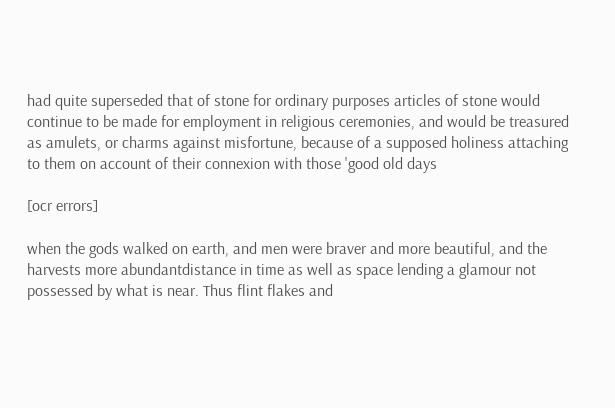had quite superseded that of stone for ordinary purposes articles of stone would continue to be made for employment in religious ceremonies, and would be treasured as amulets, or charms against misfortune, because of a supposed holiness attaching to them on account of their connexion with those 'good old days

[ocr errors]

when the gods walked on earth, and men were braver and more beautiful, and the harvests more abundantdistance in time as well as space lending a glamour not possessed by what is near. Thus flint flakes and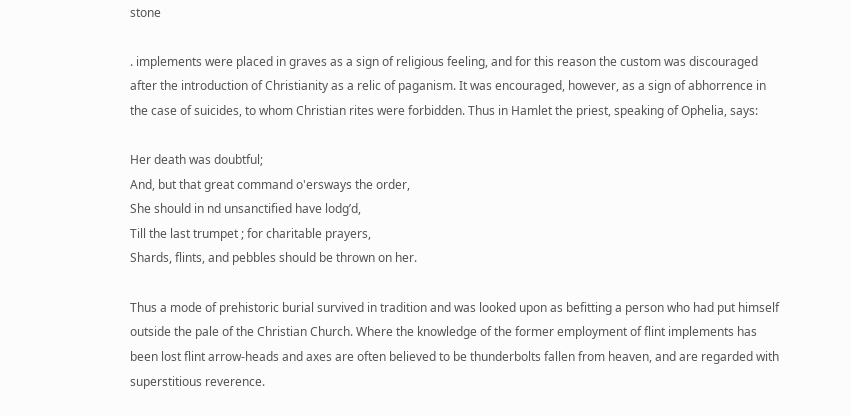stone

. implements were placed in graves as a sign of religious feeling, and for this reason the custom was discouraged after the introduction of Christianity as a relic of paganism. It was encouraged, however, as a sign of abhorrence in the case of suicides, to whom Christian rites were forbidden. Thus in Hamlet the priest, speaking of Ophelia, says:

Her death was doubtful;
And, but that great command o'ersways the order,
She should in nd unsanctified have lodg’d,
Till the last trumpet ; for charitable prayers,
Shards, flints, and pebbles should be thrown on her.

Thus a mode of prehistoric burial survived in tradition and was looked upon as befitting a person who had put himself outside the pale of the Christian Church. Where the knowledge of the former employment of flint implements has been lost flint arrow-heads and axes are often believed to be thunderbolts fallen from heaven, and are regarded with superstitious reverence.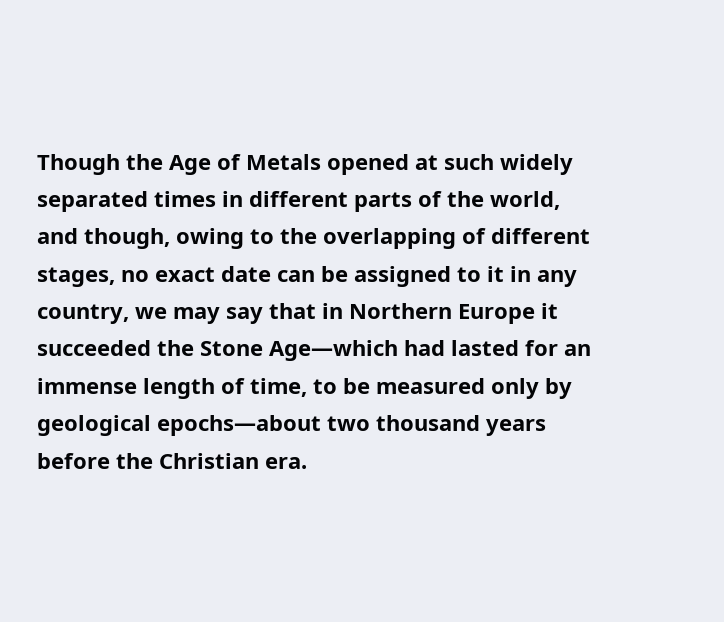Though the Age of Metals opened at such widely separated times in different parts of the world, and though, owing to the overlapping of different stages, no exact date can be assigned to it in any country, we may say that in Northern Europe it succeeded the Stone Age—which had lasted for an immense length of time, to be measured only by geological epochs—about two thousand years before the Christian era.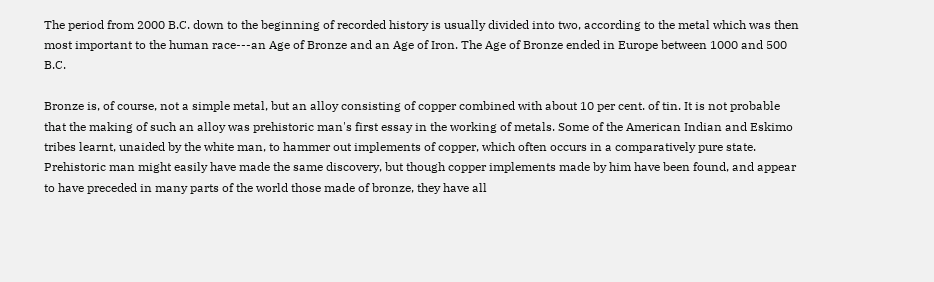The period from 2000 B.C. down to the beginning of recorded history is usually divided into two, according to the metal which was then most important to the human race---an Age of Bronze and an Age of Iron. The Age of Bronze ended in Europe between 1000 and 500 B.C.

Bronze is, of course, not a simple metal, but an alloy consisting of copper combined with about 10 per cent. of tin. It is not probable that the making of such an alloy was prehistoric man's first essay in the working of metals. Some of the American Indian and Eskimo tribes learnt, unaided by the white man, to hammer out implements of copper, which often occurs in a comparatively pure state. Prehistoric man might easily have made the same discovery, but though copper implements made by him have been found, and appear to have preceded in many parts of the world those made of bronze, they have all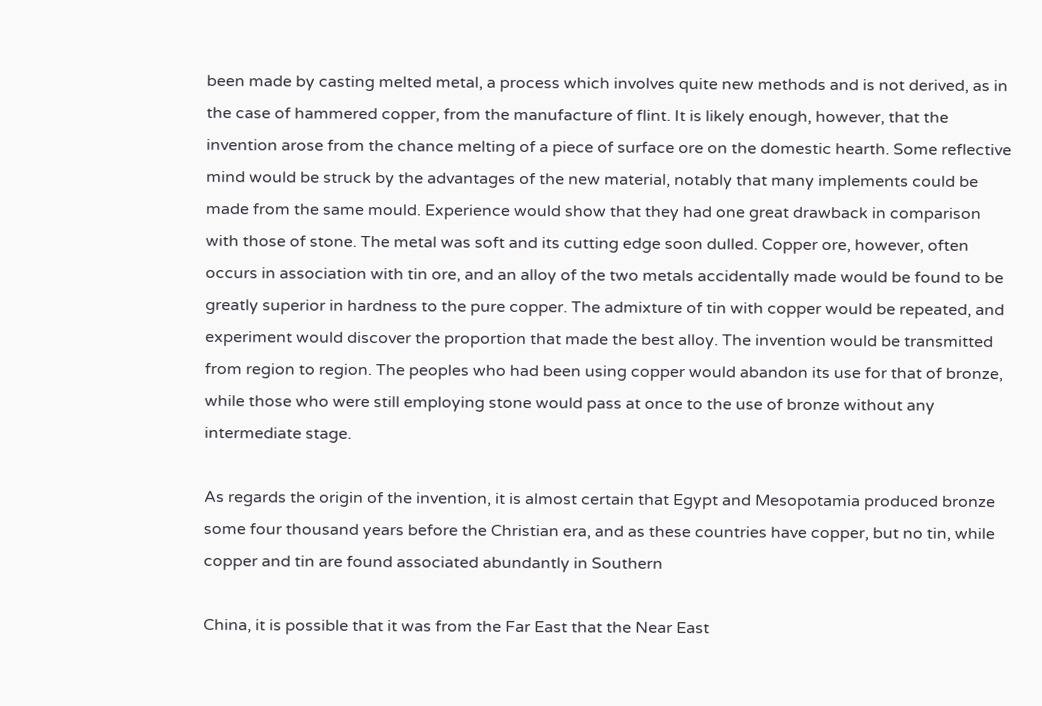been made by casting melted metal, a process which involves quite new methods and is not derived, as in the case of hammered copper, from the manufacture of flint. It is likely enough, however, that the invention arose from the chance melting of a piece of surface ore on the domestic hearth. Some reflective mind would be struck by the advantages of the new material, notably that many implements could be made from the same mould. Experience would show that they had one great drawback in comparison with those of stone. The metal was soft and its cutting edge soon dulled. Copper ore, however, often occurs in association with tin ore, and an alloy of the two metals accidentally made would be found to be greatly superior in hardness to the pure copper. The admixture of tin with copper would be repeated, and experiment would discover the proportion that made the best alloy. The invention would be transmitted from region to region. The peoples who had been using copper would abandon its use for that of bronze, while those who were still employing stone would pass at once to the use of bronze without any intermediate stage.

As regards the origin of the invention, it is almost certain that Egypt and Mesopotamia produced bronze some four thousand years before the Christian era, and as these countries have copper, but no tin, while copper and tin are found associated abundantly in Southern

China, it is possible that it was from the Far East that the Near East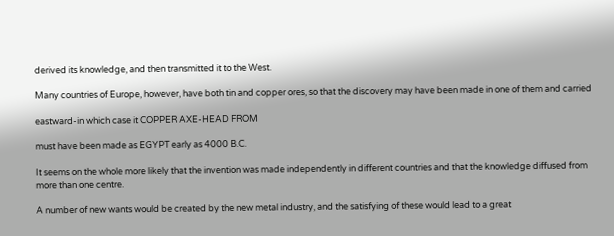derived its knowledge, and then transmitted it to the West.

Many countries of Europe, however, have both tin and copper ores, so that the discovery may have been made in one of them and carried

eastward-in which case it COPPER AXE-HEAD FROM

must have been made as EGYPT early as 4000 B.C.

It seems on the whole more likely that the invention was made independently in different countries and that the knowledge diffused from more than one centre.

A number of new wants would be created by the new metal industry, and the satisfying of these would lead to a great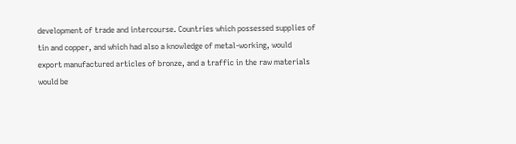development of trade and intercourse. Countries which possessed supplies of tin and copper, and which had also a knowledge of metal-working, would export manufactured articles of bronze, and a traffic in the raw materials would be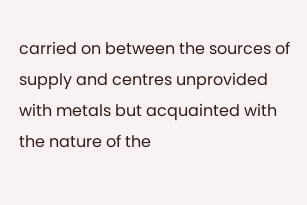carried on between the sources of supply and centres unprovided with metals but acquainted with the nature of the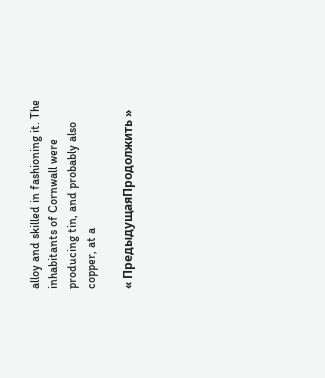alloy and skilled in fashioning it. The inhabitants of Cornwall were producing tin, and probably also copper, at a

« ПредыдущаяПродолжить »